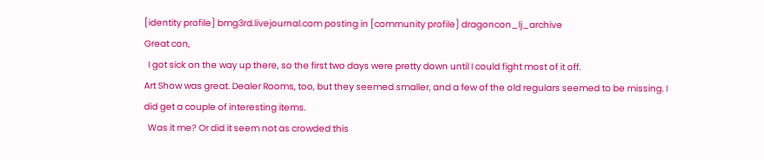[identity profile] bmg3rd.livejournal.com posting in [community profile] dragoncon_lj_archive
Great con,
  I got sick on the way up there, so the first two days were pretty down until I could fight most of it off.
Art Show was great. Dealer Rooms, too, but they seemed smaller, and a few of the old regulars seemed to be missing. I did get a couple of interesting items.
  Was it me? Or did it seem not as crowded this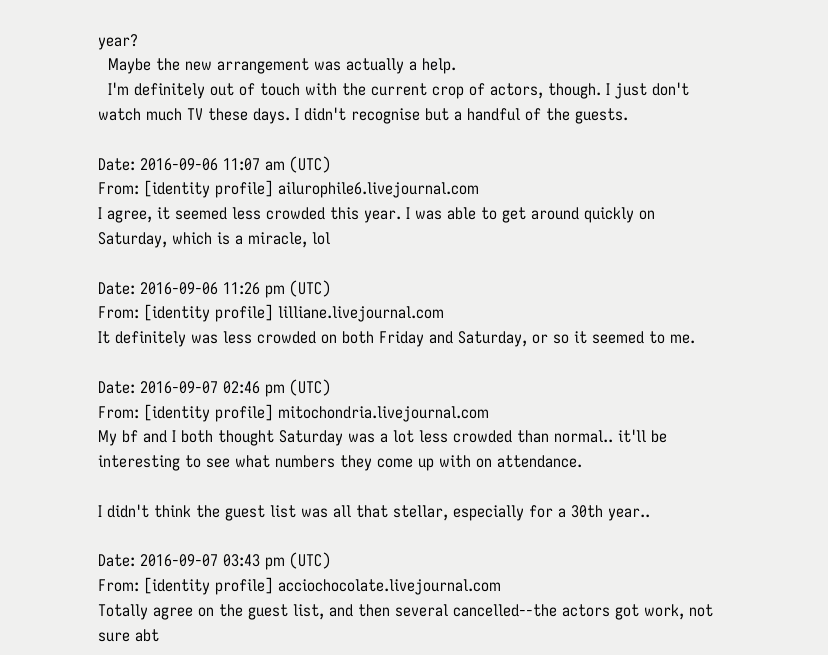year?
  Maybe the new arrangement was actually a help.
  I'm definitely out of touch with the current crop of actors, though. I just don't watch much TV these days. I didn't recognise but a handful of the guests.

Date: 2016-09-06 11:07 am (UTC)
From: [identity profile] ailurophile6.livejournal.com
I agree, it seemed less crowded this year. I was able to get around quickly on Saturday, which is a miracle, lol

Date: 2016-09-06 11:26 pm (UTC)
From: [identity profile] lilliane.livejournal.com
It definitely was less crowded on both Friday and Saturday, or so it seemed to me.

Date: 2016-09-07 02:46 pm (UTC)
From: [identity profile] mitochondria.livejournal.com
My bf and I both thought Saturday was a lot less crowded than normal.. it'll be interesting to see what numbers they come up with on attendance.

I didn't think the guest list was all that stellar, especially for a 30th year..

Date: 2016-09-07 03:43 pm (UTC)
From: [identity profile] acciochocolate.livejournal.com
Totally agree on the guest list, and then several cancelled--the actors got work, not sure abt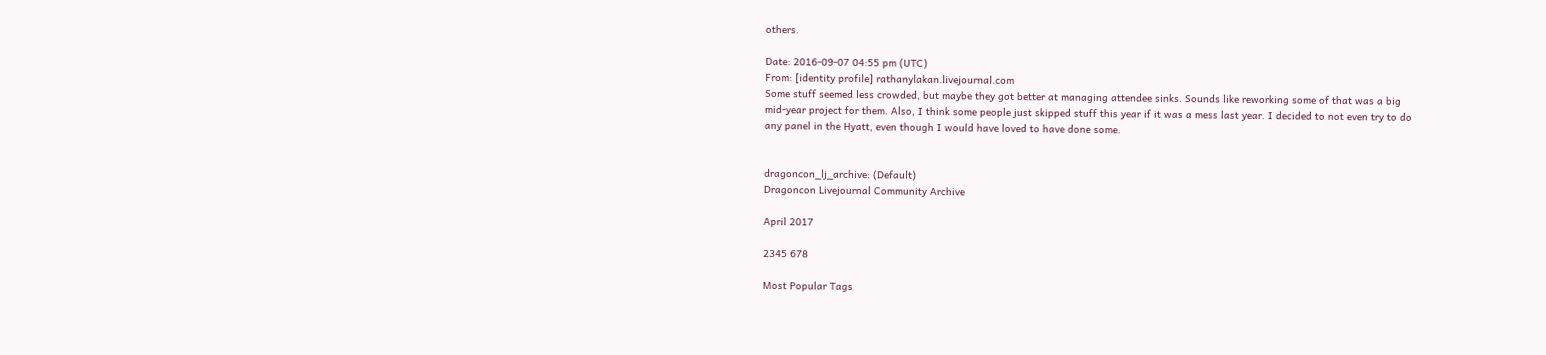others.

Date: 2016-09-07 04:55 pm (UTC)
From: [identity profile] rathanylakan.livejournal.com
Some stuff seemed less crowded, but maybe they got better at managing attendee sinks. Sounds like reworking some of that was a big mid-year project for them. Also, I think some people just skipped stuff this year if it was a mess last year. I decided to not even try to do any panel in the Hyatt, even though I would have loved to have done some.


dragoncon_lj_archive: (Default)
Dragoncon Livejournal Community Archive

April 2017

2345 678

Most Popular Tags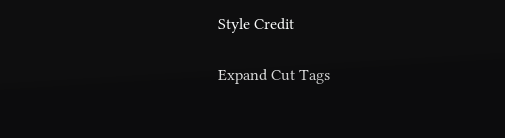Style Credit

Expand Cut Tags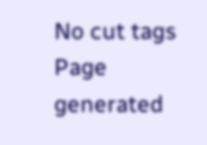No cut tags
Page generated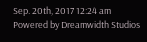Sep. 20th, 2017 12:24 am
Powered by Dreamwidth Studios